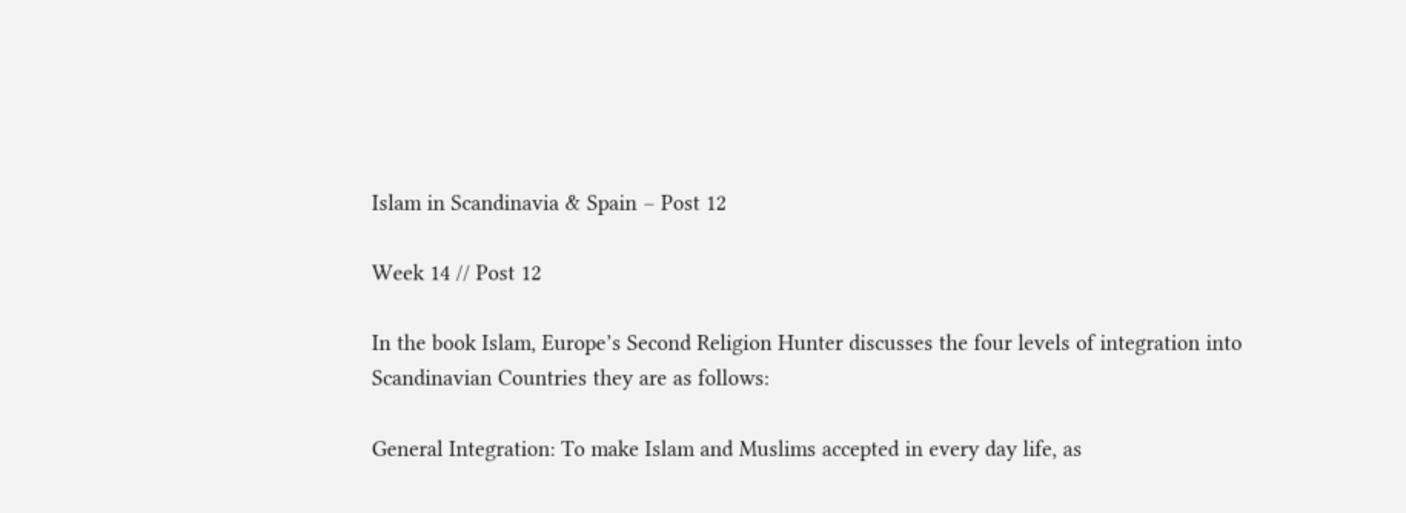Islam in Scandinavia & Spain – Post 12

Week 14 // Post 12

In the book Islam, Europe’s Second Religion Hunter discusses the four levels of integration into Scandinavian Countries they are as follows:

General Integration: To make Islam and Muslims accepted in every day life, as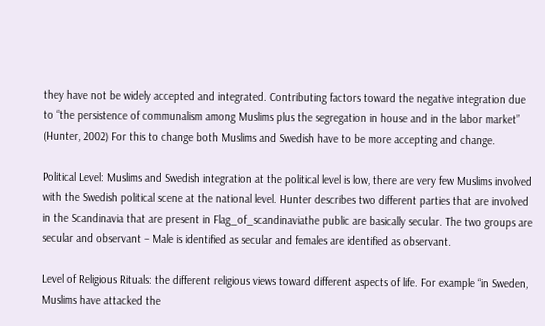they have not be widely accepted and integrated. Contributing factors toward the negative integration due to “the persistence of communalism among Muslims plus the segregation in house and in the labor market” (Hunter, 2002) For this to change both Muslims and Swedish have to be more accepting and change.

Political Level: Muslims and Swedish integration at the political level is low, there are very few Muslims involved with the Swedish political scene at the national level. Hunter describes two different parties that are involved in the Scandinavia that are present in Flag_of_scandinaviathe public are basically secular. The two groups are secular and observant – Male is identified as secular and females are identified as observant.

Level of Religious Rituals: the different religious views toward different aspects of life. For example “in Sweden, Muslims have attacked the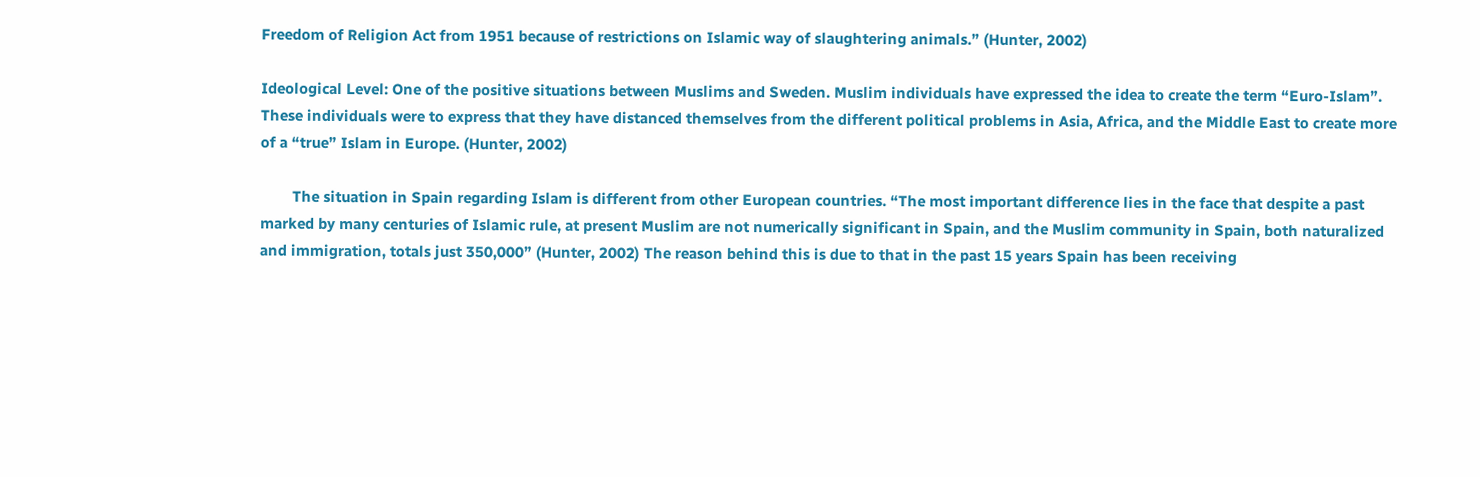Freedom of Religion Act from 1951 because of restrictions on Islamic way of slaughtering animals.” (Hunter, 2002)

Ideological Level: One of the positive situations between Muslims and Sweden. Muslim individuals have expressed the idea to create the term “Euro-Islam”. These individuals were to express that they have distanced themselves from the different political problems in Asia, Africa, and the Middle East to create more of a “true” Islam in Europe. (Hunter, 2002)

        The situation in Spain regarding Islam is different from other European countries. “The most important difference lies in the face that despite a past marked by many centuries of Islamic rule, at present Muslim are not numerically significant in Spain, and the Muslim community in Spain, both naturalized and immigration, totals just 350,000” (Hunter, 2002) The reason behind this is due to that in the past 15 years Spain has been receiving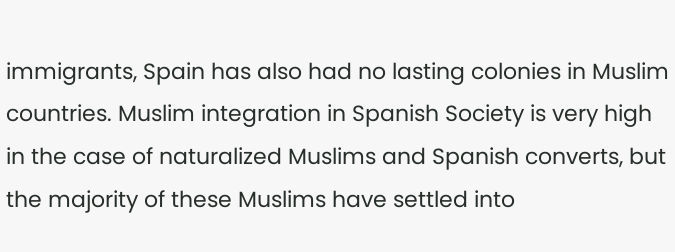immigrants, Spain has also had no lasting colonies in Muslim countries. Muslim integration in Spanish Society is very high in the case of naturalized Muslims and Spanish converts, but the majority of these Muslims have settled into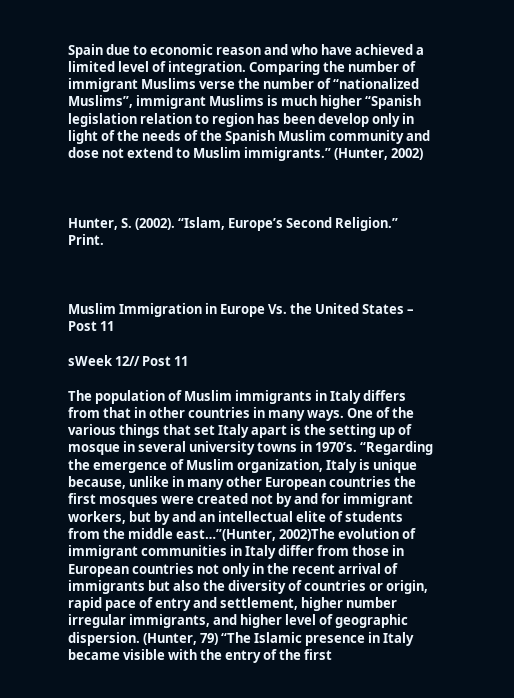Spain due to economic reason and who have achieved a limited level of integration. Comparing the number of immigrant Muslims verse the number of “nationalized Muslims”, immigrant Muslims is much higher “Spanish legislation relation to region has been develop only in light of the needs of the Spanish Muslim community and dose not extend to Muslim immigrants.” (Hunter, 2002)



Hunter, S. (2002). “Islam, Europe’s Second Religion.” Print.



Muslim Immigration in Europe Vs. the United States – Post 11

sWeek 12// Post 11

The population of Muslim immigrants in Italy differs from that in other countries in many ways. One of the various things that set Italy apart is the setting up of mosque in several university towns in 1970’s. “Regarding the emergence of Muslim organization, Italy is unique because, unlike in many other European countries the first mosques were created not by and for immigrant workers, but by and an intellectual elite of students from the middle east…”(Hunter, 2002)The evolution of immigrant communities in Italy differ from those in European countries not only in the recent arrival of immigrants but also the diversity of countries or origin, rapid pace of entry and settlement, higher number irregular immigrants, and higher level of geographic dispersion. (Hunter, 79) “The Islamic presence in Italy became visible with the entry of the first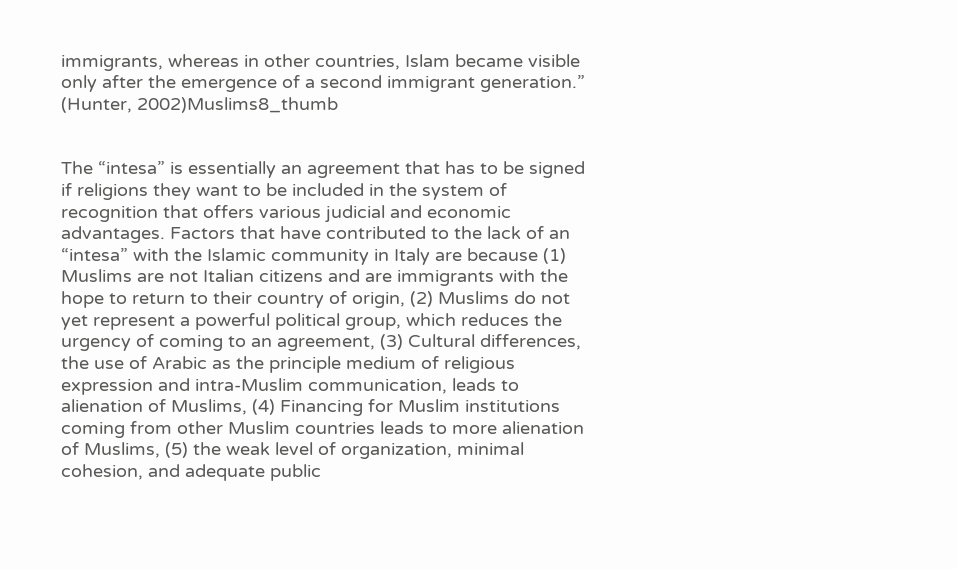immigrants, whereas in other countries, Islam became visible only after the emergence of a second immigrant generation.” (Hunter, 2002)Muslims8_thumb


The “intesa” is essentially an agreement that has to be signed if religions they want to be included in the system of recognition that offers various judicial and economic advantages. Factors that have contributed to the lack of an “intesa” with the Islamic community in Italy are because (1) Muslims are not Italian citizens and are immigrants with the hope to return to their country of origin, (2) Muslims do not yet represent a powerful political group, which reduces the urgency of coming to an agreement, (3) Cultural differences, the use of Arabic as the principle medium of religious expression and intra-Muslim communication, leads to alienation of Muslims, (4) Financing for Muslim institutions coming from other Muslim countries leads to more alienation of Muslims, (5) the weak level of organization, minimal cohesion, and adequate public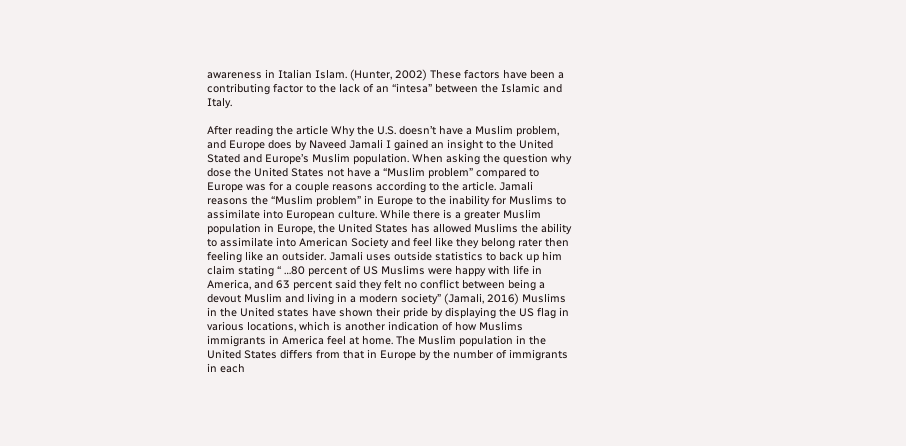awareness in Italian Islam. (Hunter, 2002) These factors have been a contributing factor to the lack of an “intesa” between the Islamic and Italy.

After reading the article Why the U.S. doesn’t have a Muslim problem, and Europe does by Naveed Jamali I gained an insight to the United Stated and Europe’s Muslim population. When asking the question why dose the United States not have a “Muslim problem” compared to Europe was for a couple reasons according to the article. Jamali reasons the “Muslim problem” in Europe to the inability for Muslims to assimilate into European culture. While there is a greater Muslim population in Europe, the United States has allowed Muslims the ability to assimilate into American Society and feel like they belong rater then feeling like an outsider. Jamali uses outside statistics to back up him claim stating “ …80 percent of US Muslims were happy with life in America, and 63 percent said they felt no conflict between being a devout Muslim and living in a modern society” (Jamali, 2016) Muslims in the United states have shown their pride by displaying the US flag in various locations, which is another indication of how Muslims immigrants in America feel at home. The Muslim population in the United States differs from that in Europe by the number of immigrants in each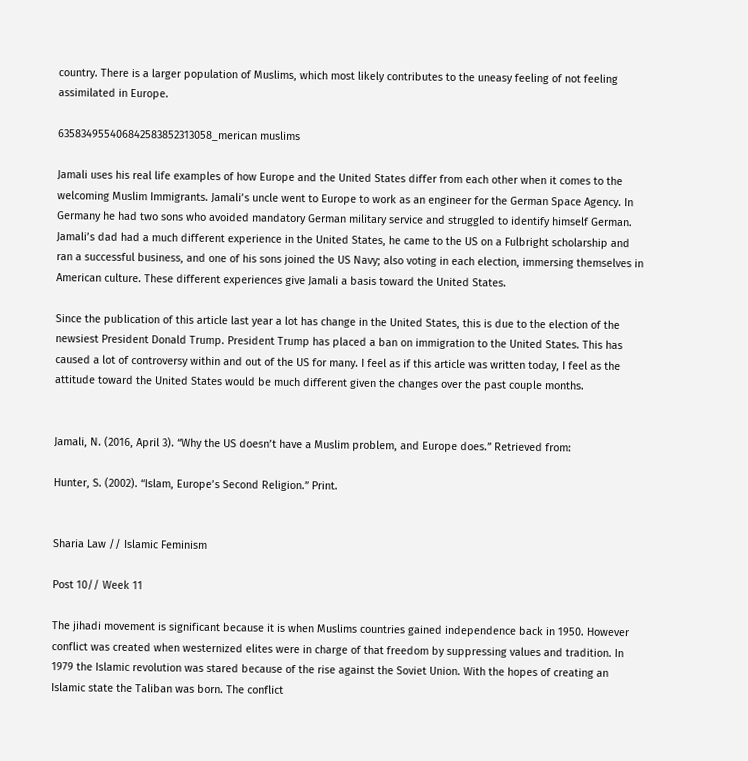country. There is a larger population of Muslims, which most likely contributes to the uneasy feeling of not feeling assimilated in Europe.

635834955406842583852313058_merican muslims

Jamali uses his real life examples of how Europe and the United States differ from each other when it comes to the welcoming Muslim Immigrants. Jamali’s uncle went to Europe to work as an engineer for the German Space Agency. In Germany he had two sons who avoided mandatory German military service and struggled to identify himself German. Jamali’s dad had a much different experience in the United States, he came to the US on a Fulbright scholarship and ran a successful business, and one of his sons joined the US Navy; also voting in each election, immersing themselves in American culture. These different experiences give Jamali a basis toward the United States.

Since the publication of this article last year a lot has change in the United States, this is due to the election of the newsiest President Donald Trump. President Trump has placed a ban on immigration to the United States. This has caused a lot of controversy within and out of the US for many. I feel as if this article was written today, I feel as the attitude toward the United States would be much different given the changes over the past couple months.


Jamali, N. (2016, April 3). “Why the US doesn’t have a Muslim problem, and Europe does.” Retrieved from:

Hunter, S. (2002). “Islam, Europe’s Second Religion.” Print.


Sharia Law // Islamic Feminism

Post 10// Week 11

The jihadi movement is significant because it is when Muslims countries gained independence back in 1950. However conflict was created when westernized elites were in charge of that freedom by suppressing values and tradition. In 1979 the Islamic revolution was stared because of the rise against the Soviet Union. With the hopes of creating an Islamic state the Taliban was born. The conflict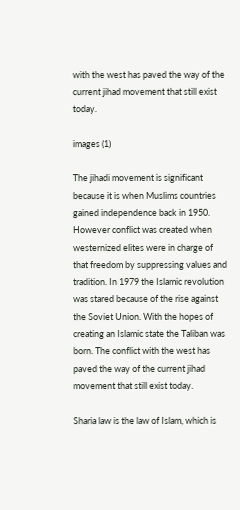with the west has paved the way of the current jihad movement that still exist today.

images (1)

The jihadi movement is significant because it is when Muslims countries gained independence back in 1950. However conflict was created when westernized elites were in charge of that freedom by suppressing values and tradition. In 1979 the Islamic revolution was stared because of the rise against the Soviet Union. With the hopes of creating an Islamic state the Taliban was born. The conflict with the west has paved the way of the current jihad movement that still exist today.

Sharia law is the law of Islam, which is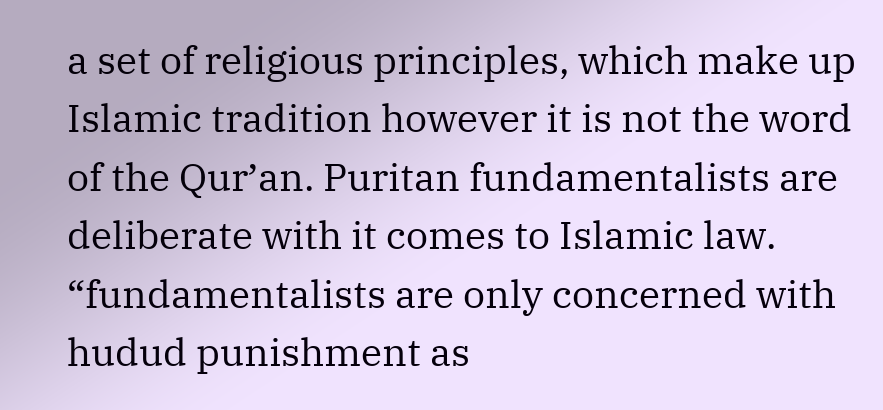a set of religious principles, which make up Islamic tradition however it is not the word of the Qur’an. Puritan fundamentalists are deliberate with it comes to Islamic law. “fundamentalists are only concerned with hudud punishment as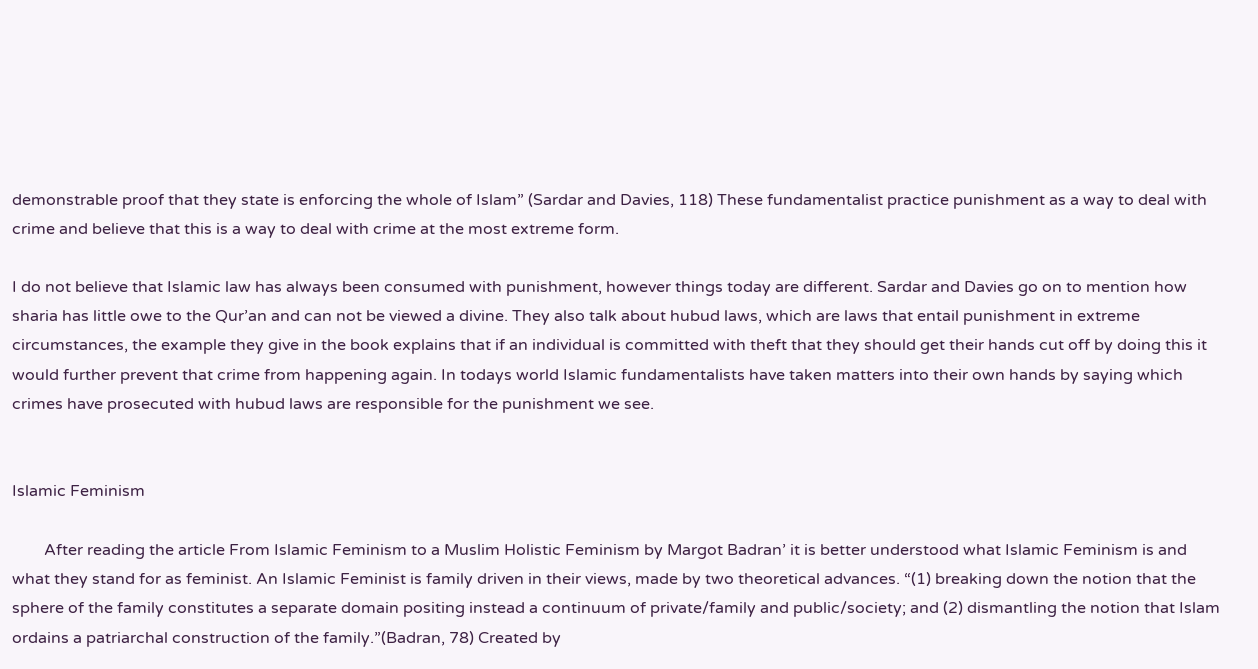demonstrable proof that they state is enforcing the whole of Islam” (Sardar and Davies, 118) These fundamentalist practice punishment as a way to deal with crime and believe that this is a way to deal with crime at the most extreme form.

I do not believe that Islamic law has always been consumed with punishment, however things today are different. Sardar and Davies go on to mention how sharia has little owe to the Qur’an and can not be viewed a divine. They also talk about hubud laws, which are laws that entail punishment in extreme circumstances, the example they give in the book explains that if an individual is committed with theft that they should get their hands cut off by doing this it would further prevent that crime from happening again. In todays world Islamic fundamentalists have taken matters into their own hands by saying which crimes have prosecuted with hubud laws are responsible for the punishment we see.


Islamic Feminism

        After reading the article From Islamic Feminism to a Muslim Holistic Feminism by Margot Badran’ it is better understood what Islamic Feminism is and what they stand for as feminist. An Islamic Feminist is family driven in their views, made by two theoretical advances. “(1) breaking down the notion that the sphere of the family constitutes a separate domain positing instead a continuum of private/family and public/society; and (2) dismantling the notion that Islam ordains a patriarchal construction of the family.”(Badran, 78) Created by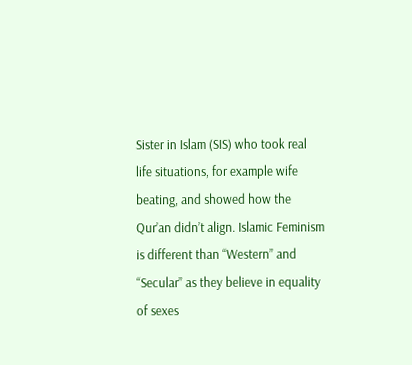Sister in Islam (SIS) who took real life situations, for example wife beating, and showed how the Qur’an didn’t align. Islamic Feminism is different than “Western” and “Secular” as they believe in equality of sexes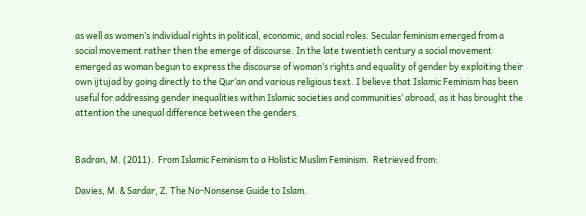as well as women’s individual rights in political, economic, and social roles. Secular feminism emerged from a social movement rather then the emerge of discourse. In the late twentieth century a social movement emerged as woman begun to express the discourse of woman’s rights and equality of gender by exploiting their own ijtujad by going directly to the Qur’an and various religious text. I believe that Islamic Feminism has been useful for addressing gender inequalities within Islamic societies and communities’ abroad, as it has brought the attention the unequal difference between the genders.


Badran, M. (2011).  From Islamic Feminism to a Holistic Muslim Feminism.  Retrieved from:

Davies, M. & Sardar, Z. The No-Nonsense Guide to Islam.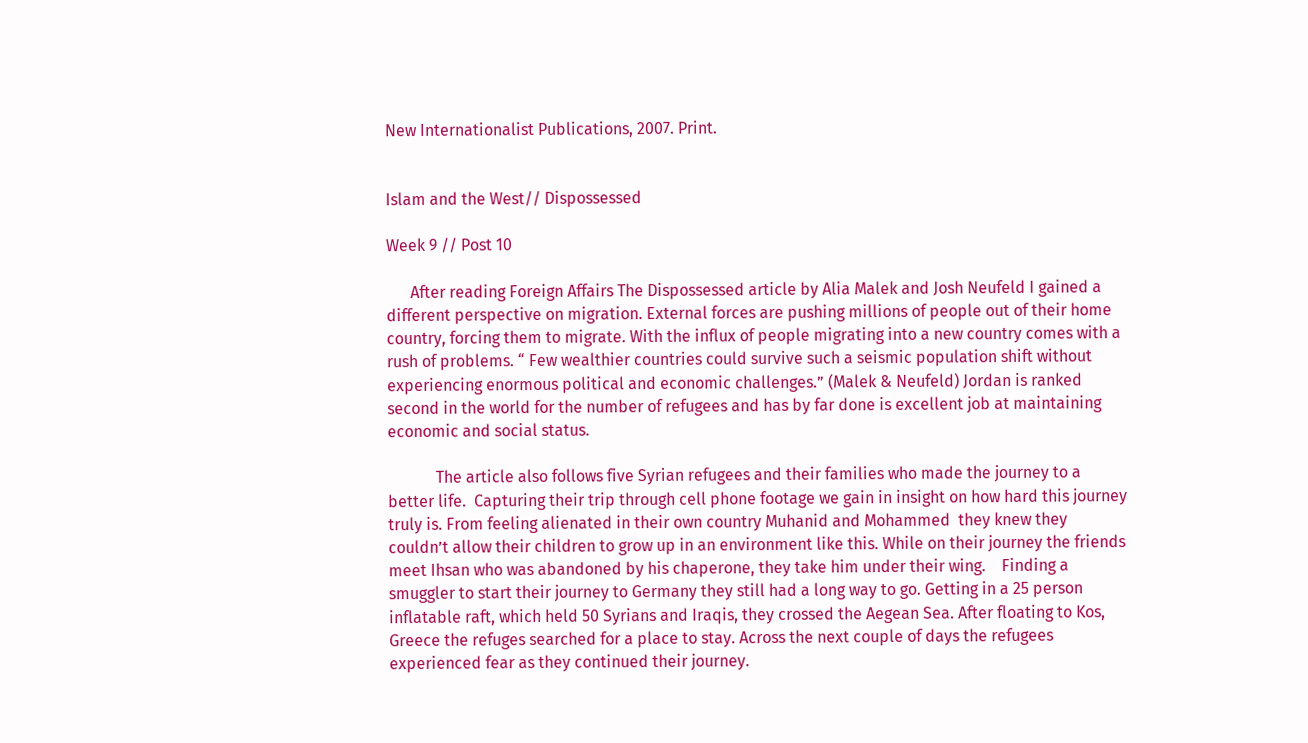New Internationalist Publications, 2007. Print.


Islam and the West// Dispossessed

Week 9 // Post 10

      After reading Foreign Affairs The Dispossessed article by Alia Malek and Josh Neufeld I gained a different perspective on migration. External forces are pushing millions of people out of their home country, forcing them to migrate. With the influx of people migrating into a new country comes with a rush of problems. “ Few wealthier countries could survive such a seismic population shift without experiencing enormous political and economic challenges.” (Malek & Neufeld) Jordan is ranked second in the world for the number of refugees and has by far done is excellent job at maintaining economic and social status.

            The article also follows five Syrian refugees and their families who made the journey to a better life.  Capturing their trip through cell phone footage we gain in insight on how hard this journey truly is. From feeling alienated in their own country Muhanid and Mohammed  they knew they couldn’t allow their children to grow up in an environment like this. While on their journey the friends meet Ihsan who was abandoned by his chaperone, they take him under their wing.    Finding a smuggler to start their journey to Germany they still had a long way to go. Getting in a 25 person inflatable raft, which held 50 Syrians and Iraqis, they crossed the Aegean Sea. After floating to Kos, Greece the refuges searched for a place to stay. Across the next couple of days the refugees experienced fear as they continued their journey.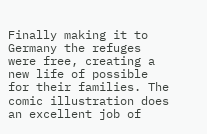Finally making it to Germany the refuges were free, creating a new life of possible for their families. The comic illustration does an excellent job of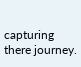capturing there journey.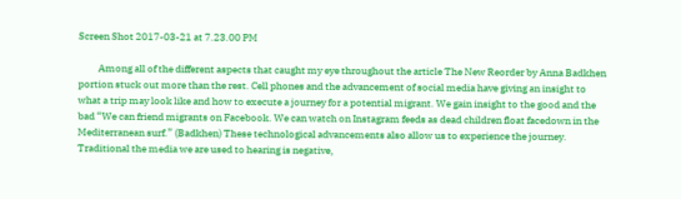Screen Shot 2017-03-21 at 7.23.00 PM

          Among all of the different aspects that caught my eye throughout the article The New Reorder by Anna Badkhen portion stuck out more than the rest. Cell phones and the advancement of social media have giving an insight to what a trip may look like and how to execute a journey for a potential migrant. We gain insight to the good and the bad “We can friend migrants on Facebook. We can watch on Instagram feeds as dead children float facedown in the Mediterranean surf.” (Badkhen) These technological advancements also allow us to experience the journey. Traditional the media we are used to hearing is negative,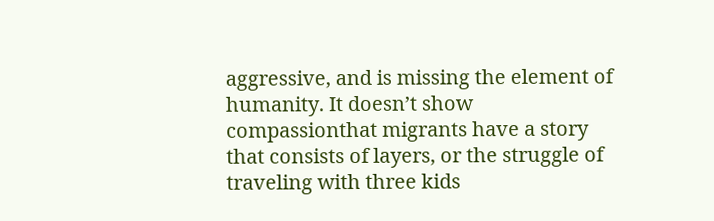aggressive, and is missing the element of humanity. It doesn’t show compassionthat migrants have a story that consists of layers, or the struggle of traveling with three kids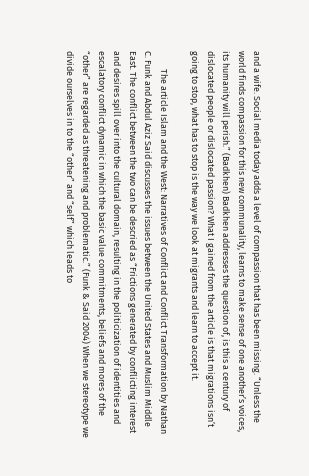and a wife. Social media today adds a level of compassion that has been missing. “Unless the world finds compassion for this new communality, learns to make sense of one another’s voices, its humanity will perish.” (Badkhen) Badkhen addresses the question of, is this a century of dislocated people or dislocated passion? What I gained from the article is that migrations isn’t going to stop, what has to stop is the way we look at migrants and learn to accept it.

         The article Islam and the West: Narratives of Conflict and Conflict Transformation by Nathan C. Funk and Abdul Aziz Said discusses the issues between the United States and Muslim Middle East. The conflict between the two can be descried as “Frictions generated by conflicting interest and desires spill over into the cultural domain, resulting in the politicization of identities and escalatory conflict dynamic in which the basic value commitments, beliefs and mores of the “other” are regarded as threatening and problematic.” (Funk & Said 2004) When we stereotype we divide ourselves in to the “other” and “self” which leads to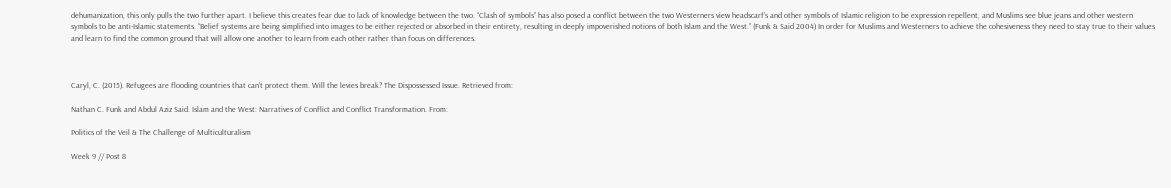dehumanization, this only pulls the two further apart. I believe this creates fear due to lack of knowledge between the two. “Clash of symbols” has also posed a conflict between the two Westerners view headscarf’s and other symbols of Islamic religion to be expression repellent, and Muslims see blue jeans and other western symbols to be anti-Islamic statements. “Belief systems are being simplified into images to be either rejected or absorbed in their entirety, resulting in deeply impoverished notions of both Islam and the West.” (Funk & Said 2004) In order for Muslims and Westerners to achieve the cohesiveness they need to stay true to their values and learn to find the common ground that will allow one another to learn from each other rather than focus on differences.



Caryl, C. (2015). Refugees are flooding countries that can’t protect them. Will the levies break? The Dispossessed Issue. Retrieved from:

Nathan C. Funk and Abdul Aziz Said. Islam and the West: Narratives of Conflict and Conflict Transformation. From:

Politics of the Veil & The Challenge of Multiculturalism

Week 9 // Post 8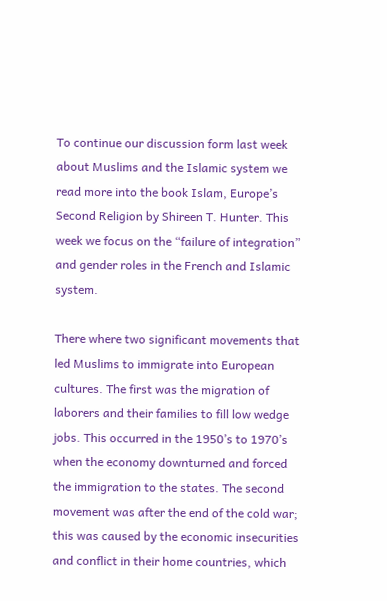To continue our discussion form last week about Muslims and the Islamic system we read more into the book Islam, Europe’s Second Religion by Shireen T. Hunter. This week we focus on the “failure of integration” and gender roles in the French and Islamic system.

There where two significant movements that led Muslims to immigrate into European cultures. The first was the migration of laborers and their families to fill low wedge jobs. This occurred in the 1950’s to 1970’s when the economy downturned and forced the immigration to the states. The second movement was after the end of the cold war; this was caused by the economic insecurities and conflict in their home countries, which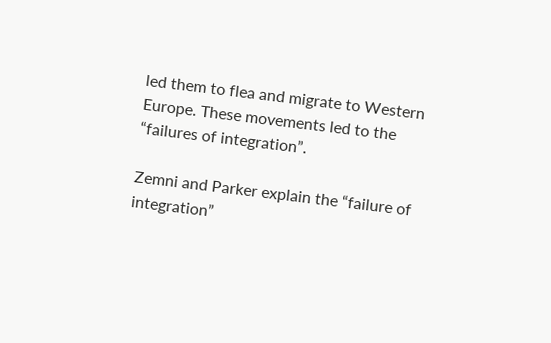led them to flea and migrate to Western Europe. These movements led to the “failures of integration”.

Zemni and Parker explain the “failure of integration”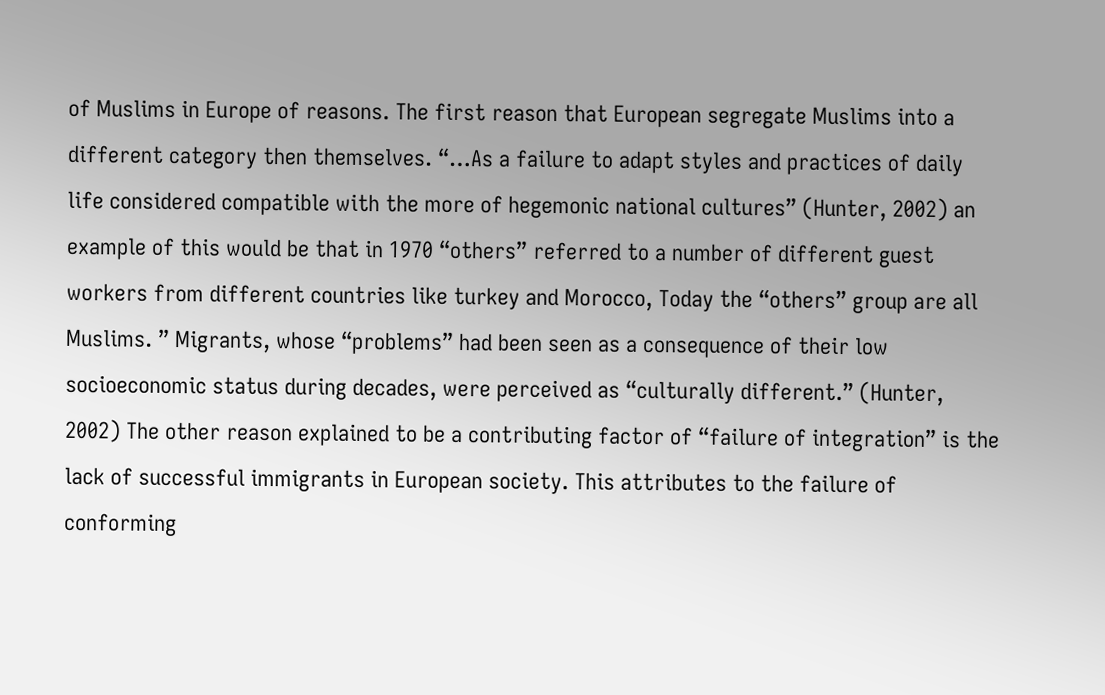of Muslims in Europe of reasons. The first reason that European segregate Muslims into a different category then themselves. “…As a failure to adapt styles and practices of daily life considered compatible with the more of hegemonic national cultures” (Hunter, 2002) an example of this would be that in 1970 “others” referred to a number of different guest workers from different countries like turkey and Morocco, Today the “others” group are all Muslims. ” Migrants, whose “problems” had been seen as a consequence of their low socioeconomic status during decades, were perceived as “culturally different.” (Hunter, 2002) The other reason explained to be a contributing factor of “failure of integration” is the lack of successful immigrants in European society. This attributes to the failure of conforming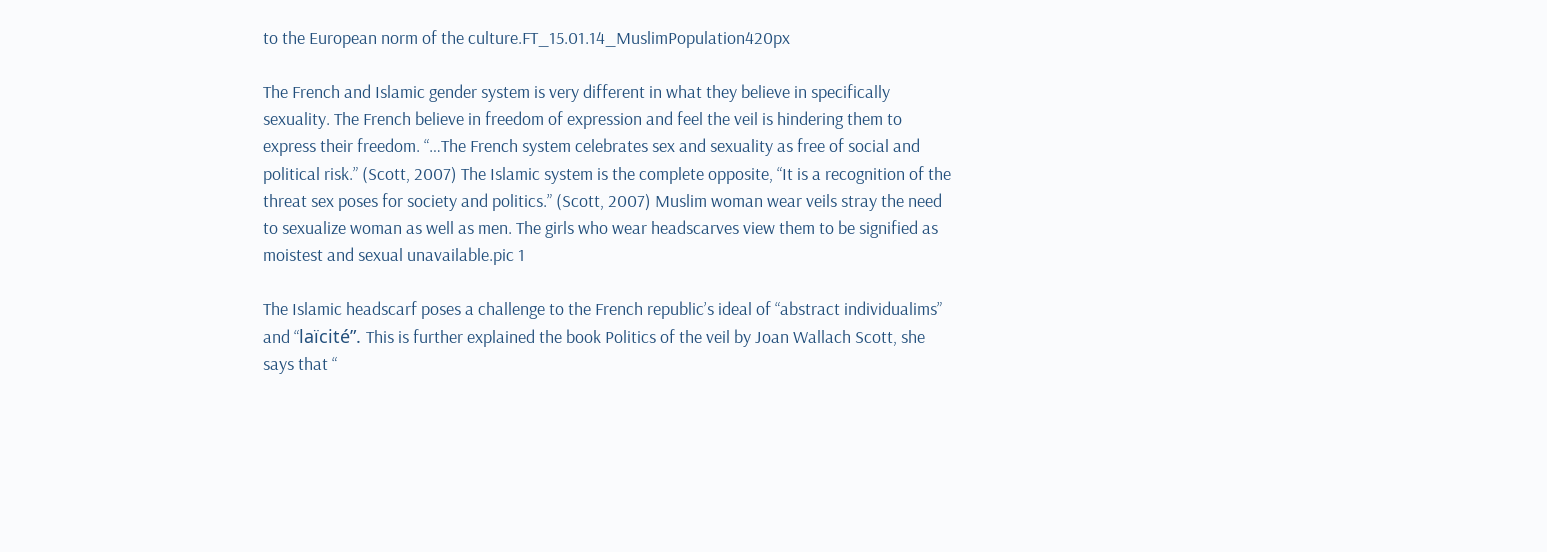to the European norm of the culture.FT_15.01.14_MuslimPopulation420px

The French and Islamic gender system is very different in what they believe in specifically sexuality. The French believe in freedom of expression and feel the veil is hindering them to express their freedom. “…The French system celebrates sex and sexuality as free of social and political risk.” (Scott, 2007) The Islamic system is the complete opposite, “It is a recognition of the threat sex poses for society and politics.” (Scott, 2007) Muslim woman wear veils stray the need to sexualize woman as well as men. The girls who wear headscarves view them to be signified as moistest and sexual unavailable.pic 1

The Islamic headscarf poses a challenge to the French republic’s ideal of “abstract individualims” and “laïcité”. This is further explained the book Politics of the veil by Joan Wallach Scott, she says that “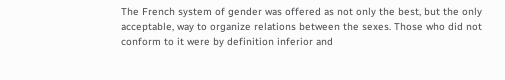The French system of gender was offered as not only the best, but the only acceptable, way to organize relations between the sexes. Those who did not conform to it were by definition inferior and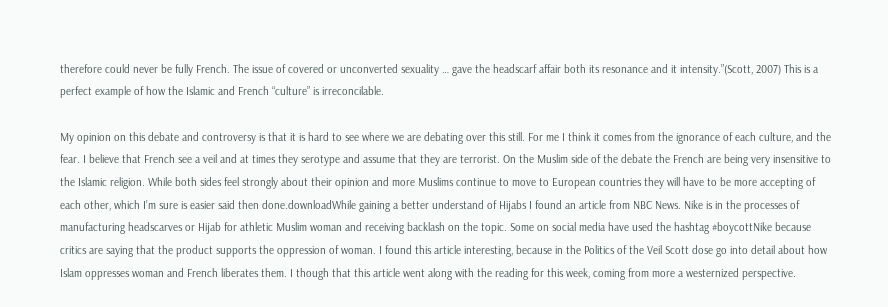therefore could never be fully French. The issue of covered or unconverted sexuality … gave the headscarf affair both its resonance and it intensity.”(Scott, 2007) This is a perfect example of how the Islamic and French “culture” is irreconcilable.

My opinion on this debate and controversy is that it is hard to see where we are debating over this still. For me I think it comes from the ignorance of each culture, and the fear. I believe that French see a veil and at times they serotype and assume that they are terrorist. On the Muslim side of the debate the French are being very insensitive to the Islamic religion. While both sides feel strongly about their opinion and more Muslims continue to move to European countries they will have to be more accepting of each other, which I’m sure is easier said then done.downloadWhile gaining a better understand of Hijabs I found an article from NBC News. Nike is in the processes of manufacturing headscarves or Hijab for athletic Muslim woman and receiving backlash on the topic. Some on social media have used the hashtag #boycottNike because critics are saying that the product supports the oppression of woman. I found this article interesting, because in the Politics of the Veil Scott dose go into detail about how Islam oppresses woman and French liberates them. I though that this article went along with the reading for this week, coming from more a westernized perspective.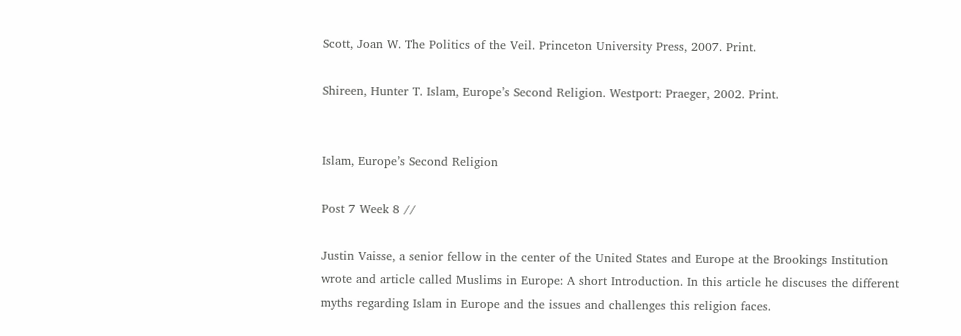Scott, Joan W. The Politics of the Veil. Princeton University Press, 2007. Print.

Shireen, Hunter T. Islam, Europe’s Second Religion. Westport: Praeger, 2002. Print.


Islam, Europe’s Second Religion

Post 7 Week 8 //

Justin Vaisse, a senior fellow in the center of the United States and Europe at the Brookings Institution wrote and article called Muslims in Europe: A short Introduction. In this article he discuses the different myths regarding Islam in Europe and the issues and challenges this religion faces.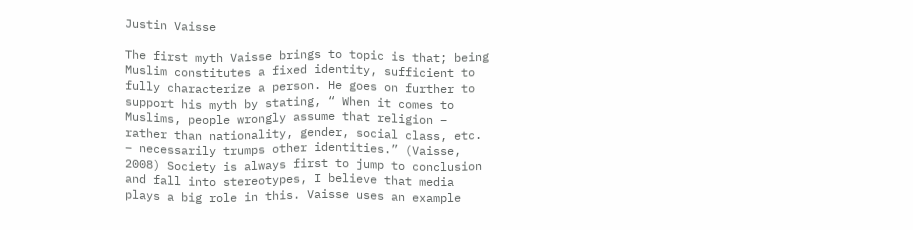Justin Vaisse

The first myth Vaisse brings to topic is that; being Muslim constitutes a fixed identity, sufficient to fully characterize a person. He goes on further to support his myth by stating, “ When it comes to Muslims, people wrongly assume that religion – rather than nationality, gender, social class, etc. – necessarily trumps other identities.” (Vaisse, 2008) Society is always first to jump to conclusion and fall into stereotypes, I believe that media plays a big role in this. Vaisse uses an example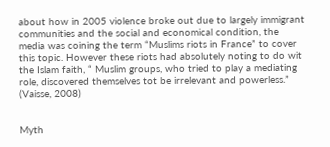about how in 2005 violence broke out due to largely immigrant communities and the social and economical condition, the media was coining the term “Muslims riots in France” to cover this topic. However these riots had absolutely noting to do wit the Islam faith, “ Muslim groups, who tried to play a mediating role, discovered themselves tot be irrelevant and powerless.” (Vaisse, 2008)


Myth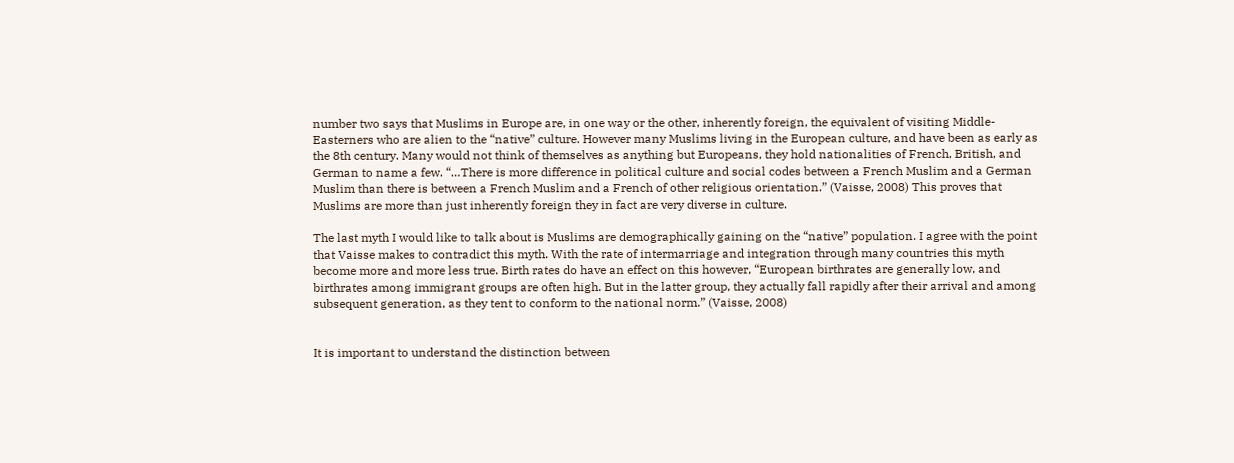number two says that Muslims in Europe are, in one way or the other, inherently foreign, the equivalent of visiting Middle- Easterners who are alien to the “native” culture. However many Muslims living in the European culture, and have been as early as the 8th century. Many would not think of themselves as anything but Europeans, they hold nationalities of French, British, and German to name a few. “…There is more difference in political culture and social codes between a French Muslim and a German Muslim than there is between a French Muslim and a French of other religious orientation.” (Vaisse, 2008) This proves that Muslims are more than just inherently foreign they in fact are very diverse in culture.

The last myth I would like to talk about is Muslims are demographically gaining on the “native” population. I agree with the point that Vaisse makes to contradict this myth. With the rate of intermarriage and integration through many countries this myth become more and more less true. Birth rates do have an effect on this however, “European birthrates are generally low, and birthrates among immigrant groups are often high. But in the latter group, they actually fall rapidly after their arrival and among subsequent generation, as they tent to conform to the national norm.” (Vaisse, 2008)


It is important to understand the distinction between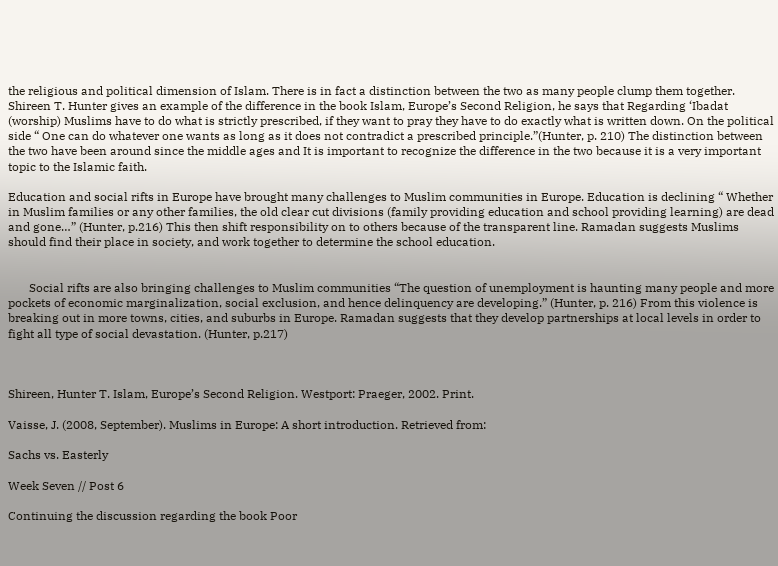the religious and political dimension of Islam. There is in fact a distinction between the two as many people clump them together. Shireen T. Hunter gives an example of the difference in the book Islam, Europe’s Second Religion, he says that Regarding ‘Ibadat (worship) Muslims have to do what is strictly prescribed, if they want to pray they have to do exactly what is written down. On the political side “ One can do whatever one wants as long as it does not contradict a prescribed principle.”(Hunter, p. 210) The distinction between the two have been around since the middle ages and It is important to recognize the difference in the two because it is a very important topic to the Islamic faith.

Education and social rifts in Europe have brought many challenges to Muslim communities in Europe. Education is declining “ Whether in Muslim families or any other families, the old clear cut divisions (family providing education and school providing learning) are dead and gone…” (Hunter, p.216) This then shift responsibility on to others because of the transparent line. Ramadan suggests Muslims should find their place in society, and work together to determine the school education.


       Social rifts are also bringing challenges to Muslim communities “The question of unemployment is haunting many people and more pockets of economic marginalization, social exclusion, and hence delinquency are developing.” (Hunter, p. 216) From this violence is breaking out in more towns, cities, and suburbs in Europe. Ramadan suggests that they develop partnerships at local levels in order to fight all type of social devastation. (Hunter, p.217)



Shireen, Hunter T. Islam, Europe’s Second Religion. Westport: Praeger, 2002. Print.

Vaisse, J. (2008, September). Muslims in Europe: A short introduction. Retrieved from:

Sachs vs. Easterly

Week Seven // Post 6

Continuing the discussion regarding the book Poor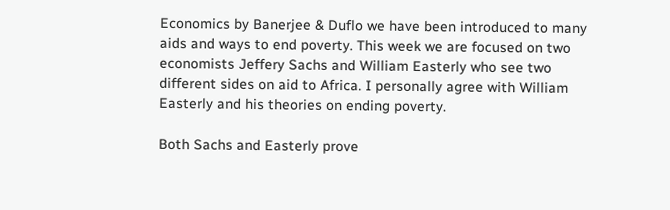Economics by Banerjee & Duflo we have been introduced to many aids and ways to end poverty. This week we are focused on two economists Jeffery Sachs and William Easterly who see two different sides on aid to Africa. I personally agree with William Easterly and his theories on ending poverty.

Both Sachs and Easterly prove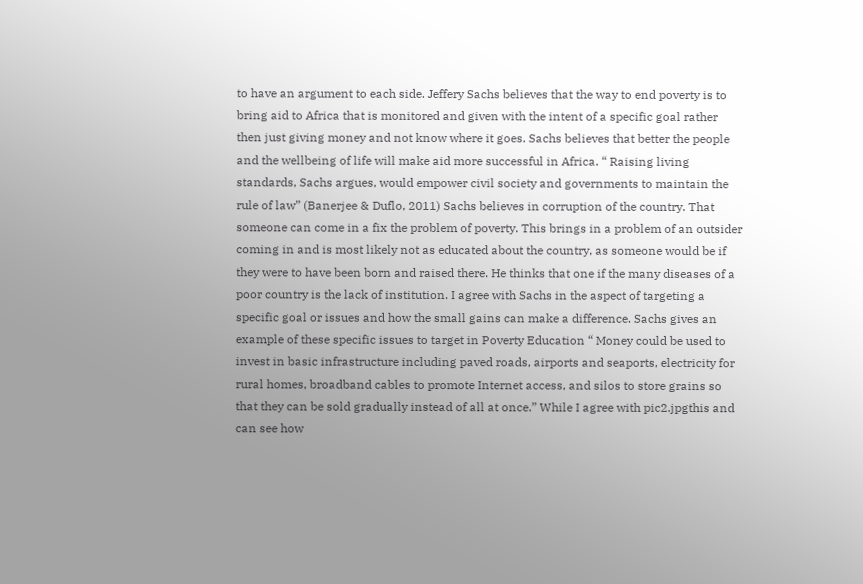to have an argument to each side. Jeffery Sachs believes that the way to end poverty is to bring aid to Africa that is monitored and given with the intent of a specific goal rather then just giving money and not know where it goes. Sachs believes that better the people and the wellbeing of life will make aid more successful in Africa. “ Raising living standards, Sachs argues, would empower civil society and governments to maintain the rule of law” (Banerjee & Duflo, 2011) Sachs believes in corruption of the country. That someone can come in a fix the problem of poverty. This brings in a problem of an outsider coming in and is most likely not as educated about the country, as someone would be if they were to have been born and raised there. He thinks that one if the many diseases of a poor country is the lack of institution. I agree with Sachs in the aspect of targeting a specific goal or issues and how the small gains can make a difference. Sachs gives an example of these specific issues to target in Poverty Education “ Money could be used to invest in basic infrastructure including paved roads, airports and seaports, electricity for rural homes, broadband cables to promote Internet access, and silos to store grains so that they can be sold gradually instead of all at once.” While I agree with pic2.jpgthis and can see how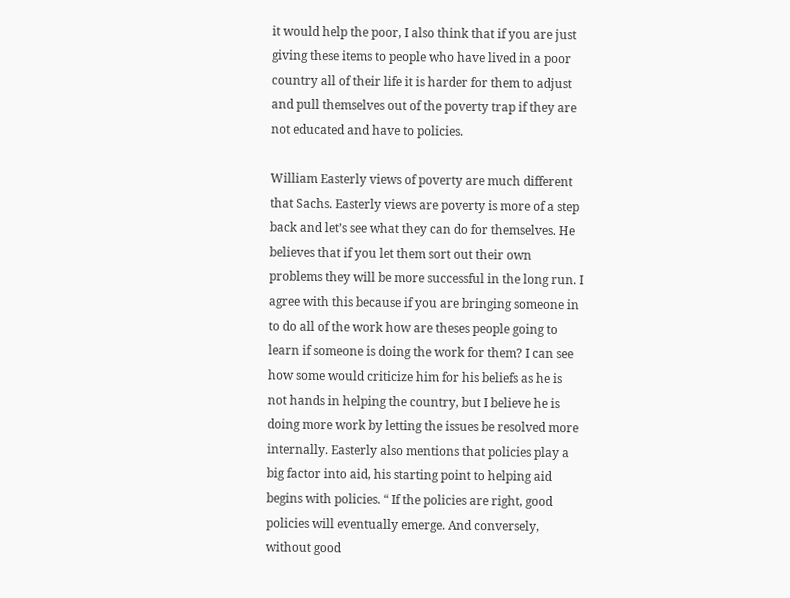it would help the poor, I also think that if you are just giving these items to people who have lived in a poor country all of their life it is harder for them to adjust and pull themselves out of the poverty trap if they are not educated and have to policies.

William Easterly views of poverty are much different that Sachs. Easterly views are poverty is more of a step back and let’s see what they can do for themselves. He believes that if you let them sort out their own problems they will be more successful in the long run. I agree with this because if you are bringing someone in to do all of the work how are theses people going to learn if someone is doing the work for them? I can see how some would criticize him for his beliefs as he is not hands in helping the country, but I believe he is doing more work by letting the issues be resolved more internally. Easterly also mentions that policies play a big factor into aid, his starting point to helping aid begins with policies. “ If the policies are right, good policies will eventually emerge. And conversely, without good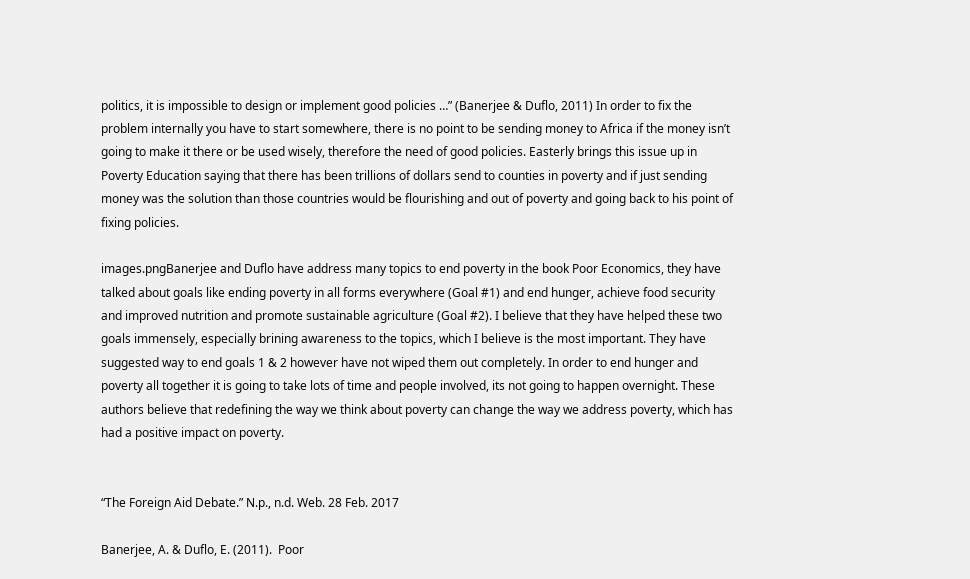politics, it is impossible to design or implement good policies …” (Banerjee & Duflo, 2011) In order to fix the problem internally you have to start somewhere, there is no point to be sending money to Africa if the money isn’t going to make it there or be used wisely, therefore the need of good policies. Easterly brings this issue up in Poverty Education saying that there has been trillions of dollars send to counties in poverty and if just sending money was the solution than those countries would be flourishing and out of poverty and going back to his point of fixing policies.

images.pngBanerjee and Duflo have address many topics to end poverty in the book Poor Economics, they have talked about goals like ending poverty in all forms everywhere (Goal #1) and end hunger, achieve food security and improved nutrition and promote sustainable agriculture (Goal #2). I believe that they have helped these two goals immensely, especially brining awareness to the topics, which I believe is the most important. They have suggested way to end goals 1 & 2 however have not wiped them out completely. In order to end hunger and poverty all together it is going to take lots of time and people involved, its not going to happen overnight. These authors believe that redefining the way we think about poverty can change the way we address poverty, which has had a positive impact on poverty.


“The Foreign Aid Debate.” N.p., n.d. Web. 28 Feb. 2017

Banerjee, A. & Duflo, E. (2011).  Poor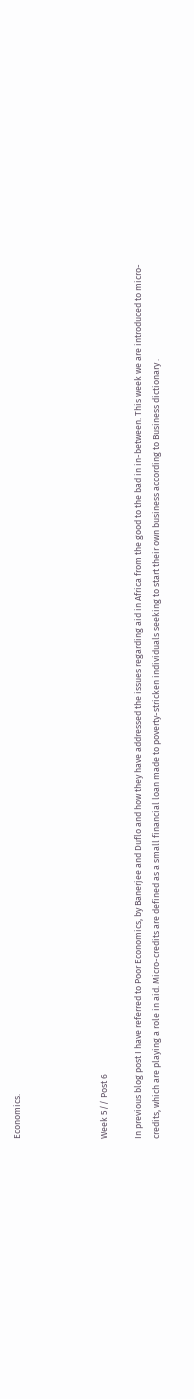Economics.




Week 5// Post 6

In previous blog post I have referred to Poor Economics, by Banerjee and Duflo and how they have addressed the issues regarding aid in Africa from the good to the bad in in-between. This week we are introduced to micro-credits, which are playing a role in aid. Micro-credits are defined as a small financial loan made to poverty-stricken individuals seeking to start their own business according to Business dictionary .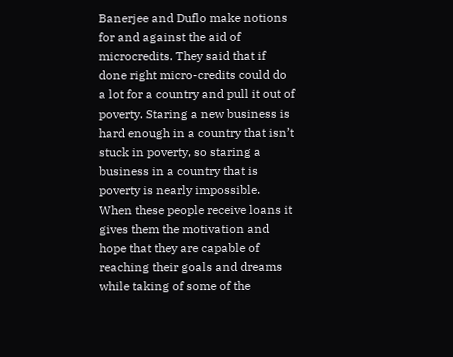Banerjee and Duflo make notions for and against the aid of microcredits. They said that if done right micro-credits could do a lot for a country and pull it out of poverty. Staring a new business is hard enough in a country that isn’t stuck in poverty, so staring a business in a country that is poverty is nearly impossible. When these people receive loans it gives them the motivation and hope that they are capable of reaching their goals and dreams while taking of some of the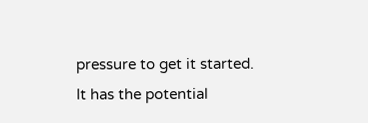pressure to get it started. It has the potential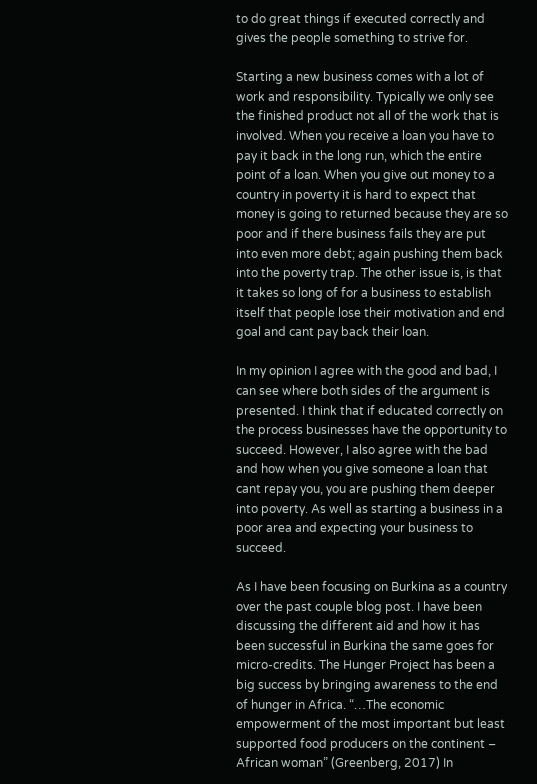to do great things if executed correctly and gives the people something to strive for.

Starting a new business comes with a lot of work and responsibility. Typically we only see the finished product not all of the work that is involved. When you receive a loan you have to pay it back in the long run, which the entire point of a loan. When you give out money to a country in poverty it is hard to expect that money is going to returned because they are so poor and if there business fails they are put into even more debt; again pushing them back into the poverty trap. The other issue is, is that it takes so long of for a business to establish itself that people lose their motivation and end goal and cant pay back their loan.

In my opinion I agree with the good and bad, I can see where both sides of the argument is presented. I think that if educated correctly on the process businesses have the opportunity to succeed. However, I also agree with the bad and how when you give someone a loan that cant repay you, you are pushing them deeper into poverty. As well as starting a business in a poor area and expecting your business to succeed.

As I have been focusing on Burkina as a country over the past couple blog post. I have been discussing the different aid and how it has been successful in Burkina the same goes for micro-credits. The Hunger Project has been a big success by bringing awareness to the end of hunger in Africa. “…The economic empowerment of the most important but least supported food producers on the continent – African woman” (Greenberg, 2017) In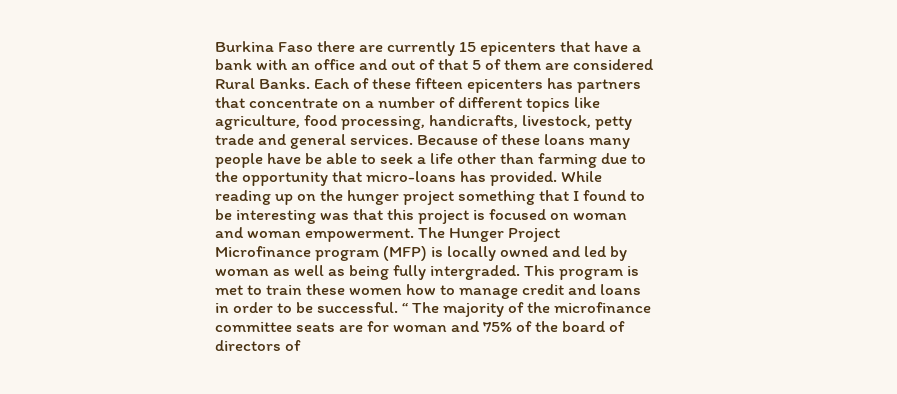Burkina Faso there are currently 15 epicenters that have a bank with an office and out of that 5 of them are considered Rural Banks. Each of these fifteen epicenters has partners that concentrate on a number of different topics like agriculture, food processing, handicrafts, livestock, petty trade and general services. Because of these loans many people have be able to seek a life other than farming due to the opportunity that micro-loans has provided. While reading up on the hunger project something that I found to be interesting was that this project is focused on woman and woman empowerment. The Hunger Project Microfinance program (MFP) is locally owned and led by woman as well as being fully intergraded. This program is met to train these women how to manage credit and loans in order to be successful. “ The majority of the microfinance committee seats are for woman and 75% of the board of directors of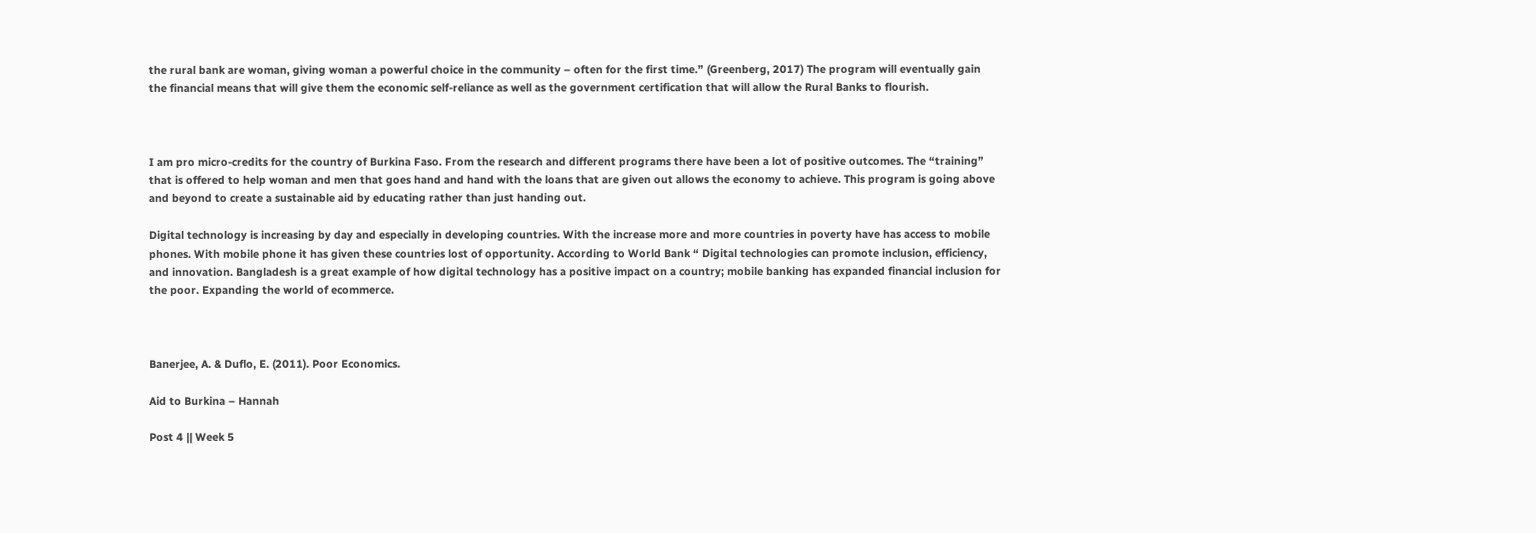the rural bank are woman, giving woman a powerful choice in the community – often for the first time.” (Greenberg, 2017) The program will eventually gain the financial means that will give them the economic self-reliance as well as the government certification that will allow the Rural Banks to flourish.



I am pro micro-credits for the country of Burkina Faso. From the research and different programs there have been a lot of positive outcomes. The “training” that is offered to help woman and men that goes hand and hand with the loans that are given out allows the economy to achieve. This program is going above and beyond to create a sustainable aid by educating rather than just handing out.

Digital technology is increasing by day and especially in developing countries. With the increase more and more countries in poverty have has access to mobile phones. With mobile phone it has given these countries lost of opportunity. According to World Bank “ Digital technologies can promote inclusion, efficiency, and innovation. Bangladesh is a great example of how digital technology has a positive impact on a country; mobile banking has expanded financial inclusion for the poor. Expanding the world of ecommerce.



Banerjee, A. & Duflo, E. (2011). Poor Economics.

Aid to Burkina – Hannah

Post 4 || Week 5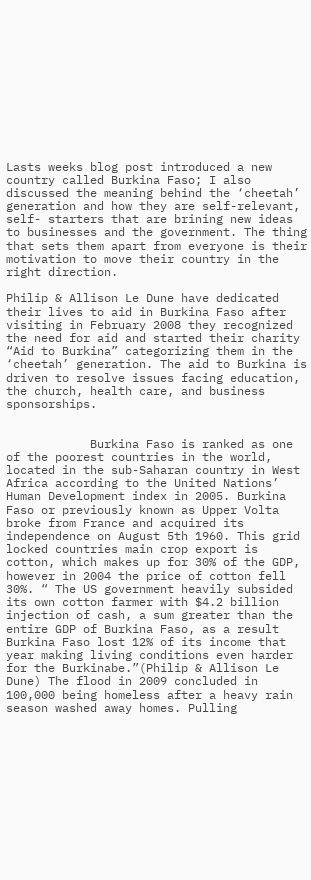Lasts weeks blog post introduced a new country called Burkina Faso; I also discussed the meaning behind the ‘cheetah’ generation and how they are self-relevant, self- starters that are brining new ideas to businesses and the government. The thing that sets them apart from everyone is their motivation to move their country in the right direction.

Philip & Allison Le Dune have dedicated their lives to aid in Burkina Faso after visiting in February 2008 they recognized the need for aid and started their charity “Aid to Burkina” categorizing them in the ‘cheetah’ generation. The aid to Burkina is driven to resolve issues facing education, the church, health care, and business sponsorships.


            Burkina Faso is ranked as one of the poorest countries in the world, located in the sub-Saharan country in West Africa according to the United Nations’ Human Development index in 2005. Burkina Faso or previously known as Upper Volta broke from France and acquired its independence on August 5th 1960. This grid locked countries main crop export is cotton, which makes up for 30% of the GDP, however in 2004 the price of cotton fell 30%. “ The US government heavily subsided its own cotton farmer with $4.2 billion injection of cash, a sum greater than the entire GDP of Burkina Faso, as a result Burkina Faso lost 12% of its income that year making living conditions even harder for the Burkinabe.”(Philip & Allison Le Dune) The flood in 2009 concluded in 100,000 being homeless after a heavy rain season washed away homes. Pulling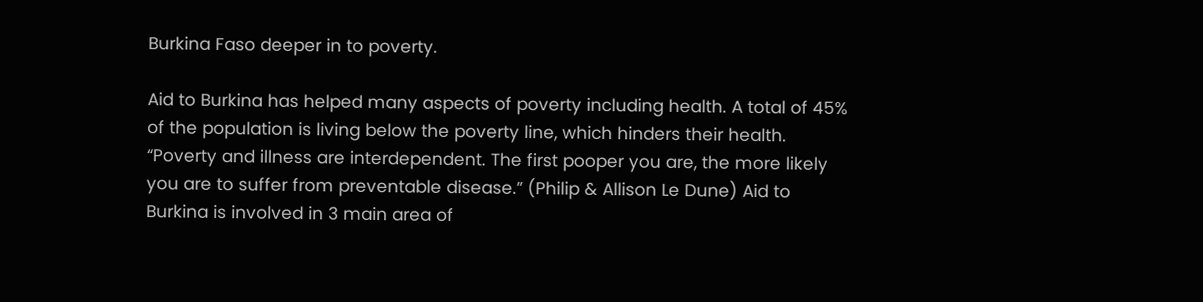Burkina Faso deeper in to poverty.

Aid to Burkina has helped many aspects of poverty including health. A total of 45% of the population is living below the poverty line, which hinders their health. “Poverty and illness are interdependent. The first pooper you are, the more likely you are to suffer from preventable disease.” (Philip & Allison Le Dune) Aid to Burkina is involved in 3 main area of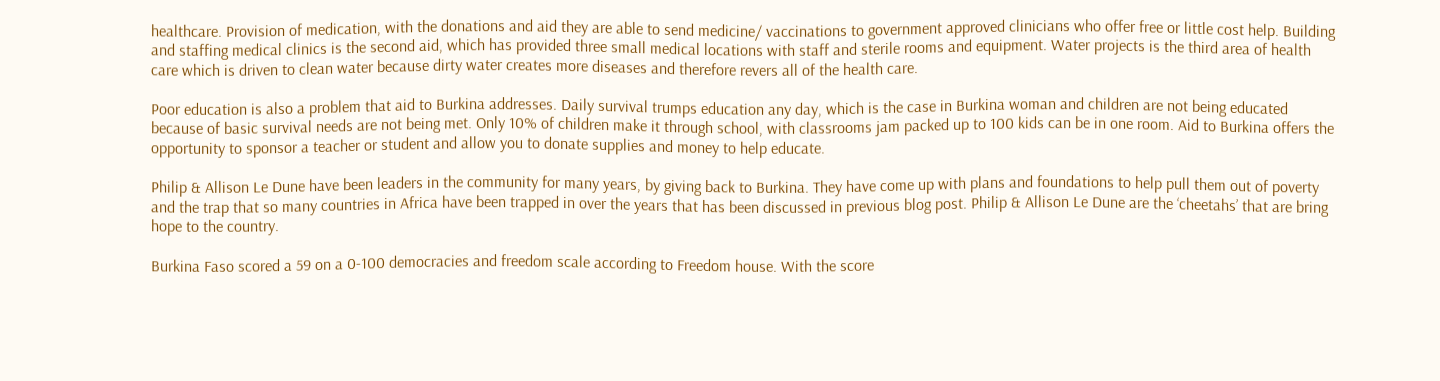healthcare. Provision of medication, with the donations and aid they are able to send medicine/ vaccinations to government approved clinicians who offer free or little cost help. Building and staffing medical clinics is the second aid, which has provided three small medical locations with staff and sterile rooms and equipment. Water projects is the third area of health care which is driven to clean water because dirty water creates more diseases and therefore revers all of the health care.

Poor education is also a problem that aid to Burkina addresses. Daily survival trumps education any day, which is the case in Burkina woman and children are not being educated because of basic survival needs are not being met. Only 10% of children make it through school, with classrooms jam packed up to 100 kids can be in one room. Aid to Burkina offers the opportunity to sponsor a teacher or student and allow you to donate supplies and money to help educate.

Philip & Allison Le Dune have been leaders in the community for many years, by giving back to Burkina. They have come up with plans and foundations to help pull them out of poverty and the trap that so many countries in Africa have been trapped in over the years that has been discussed in previous blog post. Philip & Allison Le Dune are the ‘cheetahs’ that are bring hope to the country.

Burkina Faso scored a 59 on a 0-100 democracies and freedom scale according to Freedom house. With the score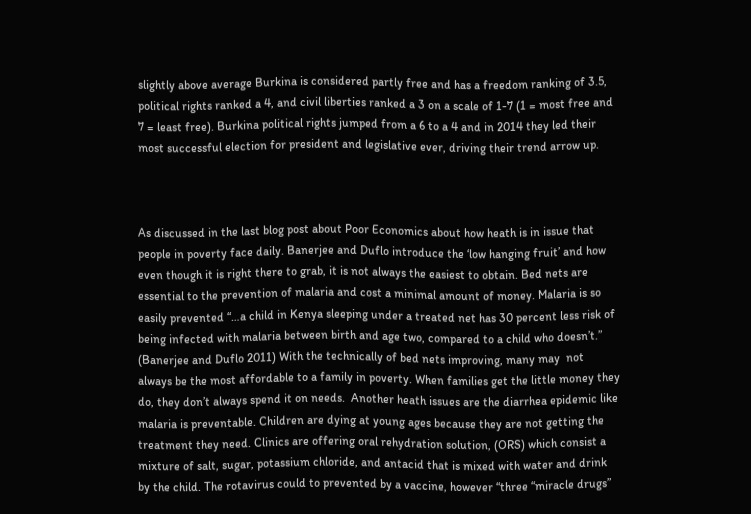slightly above average Burkina is considered partly free and has a freedom ranking of 3.5, political rights ranked a 4, and civil liberties ranked a 3 on a scale of 1-7 (1 = most free and 7 = least free). Burkina political rights jumped from a 6 to a 4 and in 2014 they led their most successful election for president and legislative ever, driving their trend arrow up.



As discussed in the last blog post about Poor Economics about how heath is in issue that people in poverty face daily. Banerjee and Duflo introduce the ‘low hanging fruit’ and how even though it is right there to grab, it is not always the easiest to obtain. Bed nets are essential to the prevention of malaria and cost a minimal amount of money. Malaria is so easily prevented “…a child in Kenya sleeping under a treated net has 30 percent less risk of being infected with malaria between birth and age two, compared to a child who doesn’t.” (Banerjee and Duflo 2011) With the technically of bed nets improving, many may  not always be the most affordable to a family in poverty. When families get the little money they do, they don’t always spend it on needs.  Another heath issues are the diarrhea epidemic like malaria is preventable. Children are dying at young ages because they are not getting the treatment they need. Clinics are offering oral rehydration solution, (ORS) which consist a mixture of salt, sugar, potassium chloride, and antacid that is mixed with water and drink by the child. The rotavirus could to prevented by a vaccine, however “three “miracle drugs”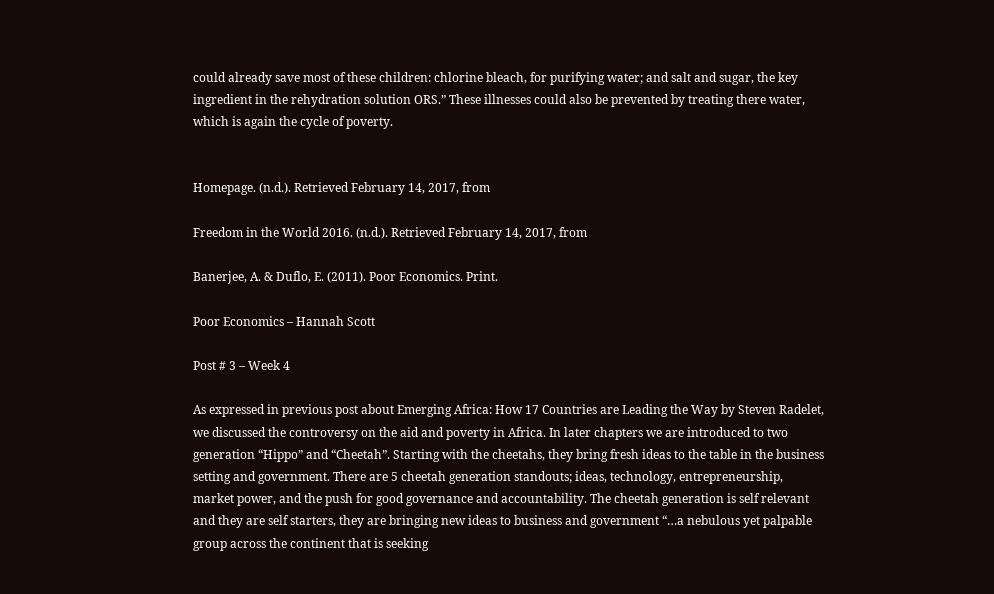could already save most of these children: chlorine bleach, for purifying water; and salt and sugar, the key ingredient in the rehydration solution ORS.” These illnesses could also be prevented by treating there water, which is again the cycle of poverty.


Homepage. (n.d.). Retrieved February 14, 2017, from

Freedom in the World 2016. (n.d.). Retrieved February 14, 2017, from

Banerjee, A. & Duflo, E. (2011). Poor Economics. Print.

Poor Economics – Hannah Scott

Post # 3 – Week 4

As expressed in previous post about Emerging Africa: How 17 Countries are Leading the Way by Steven Radelet, we discussed the controversy on the aid and poverty in Africa. In later chapters we are introduced to two generation “Hippo” and “Cheetah”. Starting with the cheetahs, they bring fresh ideas to the table in the business setting and government. There are 5 cheetah generation standouts; ideas, technology, entrepreneurship, market power, and the push for good governance and accountability. The cheetah generation is self relevant and they are self starters, they are bringing new ideas to business and government “…a nebulous yet palpable group across the continent that is seeking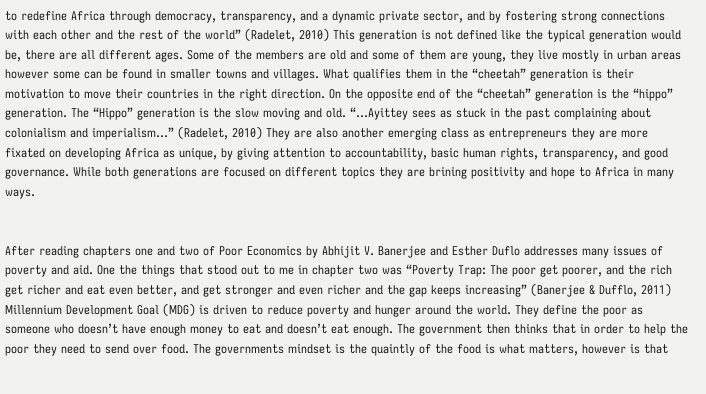to redefine Africa through democracy, transparency, and a dynamic private sector, and by fostering strong connections with each other and the rest of the world” (Radelet, 2010) This generation is not defined like the typical generation would be, there are all different ages. Some of the members are old and some of them are young, they live mostly in urban areas however some can be found in smaller towns and villages. What qualifies them in the “cheetah” generation is their motivation to move their countries in the right direction. On the opposite end of the “cheetah” generation is the “hippo” generation. The “Hippo” generation is the slow moving and old. “…Ayittey sees as stuck in the past complaining about colonialism and imperialism…” (Radelet, 2010) They are also another emerging class as entrepreneurs they are more fixated on developing Africa as unique, by giving attention to accountability, basic human rights, transparency, and good governance. While both generations are focused on different topics they are brining positivity and hope to Africa in many ways.


After reading chapters one and two of Poor Economics by Abhijit V. Banerjee and Esther Duflo addresses many issues of poverty and aid. One the things that stood out to me in chapter two was “Poverty Trap: The poor get poorer, and the rich get richer and eat even better, and get stronger and even richer and the gap keeps increasing” (Banerjee & Dufflo, 2011) Millennium Development Goal (MDG) is driven to reduce poverty and hunger around the world. They define the poor as someone who doesn’t have enough money to eat and doesn’t eat enough. The government then thinks that in order to help the poor they need to send over food. The governments mindset is the quaintly of the food is what matters, however is that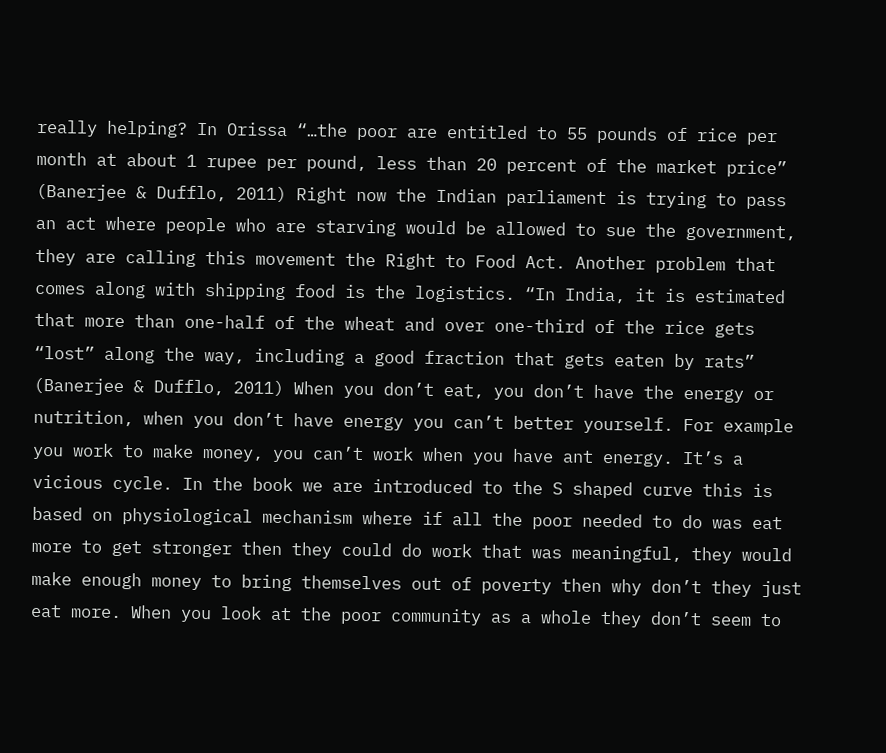really helping? In Orissa “…the poor are entitled to 55 pounds of rice per month at about 1 rupee per pound, less than 20 percent of the market price” (Banerjee & Dufflo, 2011) Right now the Indian parliament is trying to pass an act where people who are starving would be allowed to sue the government, they are calling this movement the Right to Food Act. Another problem that comes along with shipping food is the logistics. “In India, it is estimated that more than one-half of the wheat and over one-third of the rice gets “lost” along the way, including a good fraction that gets eaten by rats” (Banerjee & Dufflo, 2011) When you don’t eat, you don’t have the energy or nutrition, when you don’t have energy you can’t better yourself. For example you work to make money, you can’t work when you have ant energy. It’s a vicious cycle. In the book we are introduced to the S shaped curve this is based on physiological mechanism where if all the poor needed to do was eat more to get stronger then they could do work that was meaningful, they would make enough money to bring themselves out of poverty then why don’t they just eat more. When you look at the poor community as a whole they don’t seem to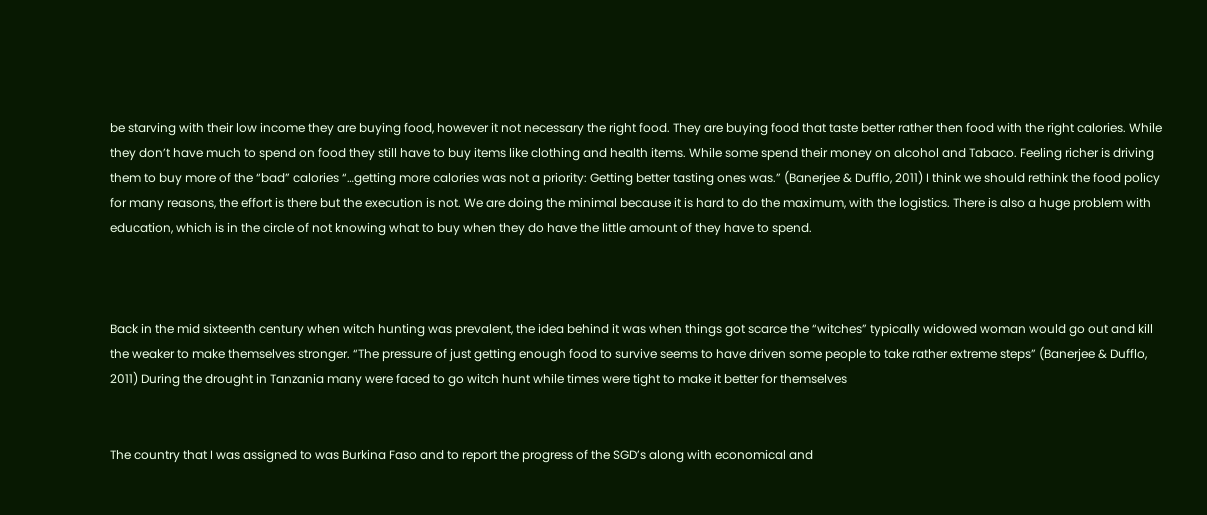be starving with their low income they are buying food, however it not necessary the right food. They are buying food that taste better rather then food with the right calories. While they don’t have much to spend on food they still have to buy items like clothing and health items. While some spend their money on alcohol and Tabaco. Feeling richer is driving them to buy more of the “bad” calories “…getting more calories was not a priority: Getting better tasting ones was.” (Banerjee & Dufflo, 2011) I think we should rethink the food policy for many reasons, the effort is there but the execution is not. We are doing the minimal because it is hard to do the maximum, with the logistics. There is also a huge problem with education, which is in the circle of not knowing what to buy when they do have the little amount of they have to spend.



Back in the mid sixteenth century when witch hunting was prevalent, the idea behind it was when things got scarce the “witches” typically widowed woman would go out and kill the weaker to make themselves stronger. “The pressure of just getting enough food to survive seems to have driven some people to take rather extreme steps” (Banerjee & Dufflo, 2011) During the drought in Tanzania many were faced to go witch hunt while times were tight to make it better for themselves


The country that I was assigned to was Burkina Faso and to report the progress of the SGD’s along with economical and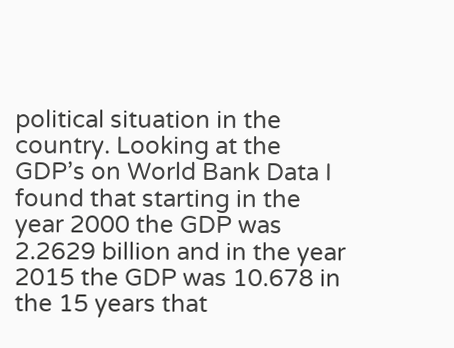political situation in the country. Looking at the GDP’s on World Bank Data I found that starting in the year 2000 the GDP was 2.2629 billion and in the year 2015 the GDP was 10.678 in the 15 years that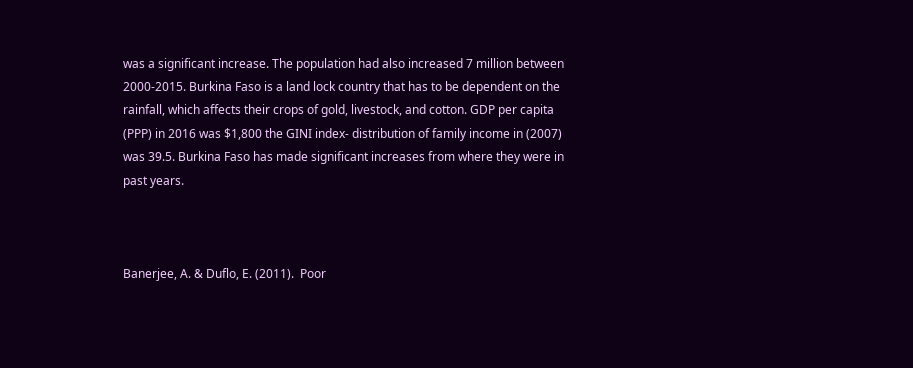was a significant increase. The population had also increased 7 million between 2000-2015. Burkina Faso is a land lock country that has to be dependent on the rainfall, which affects their crops of gold, livestock, and cotton. GDP per capita (PPP) in 2016 was $1,800 the GINI index- distribution of family income in (2007) was 39.5. Burkina Faso has made significant increases from where they were in past years.



Banerjee, A. & Duflo, E. (2011).  Poor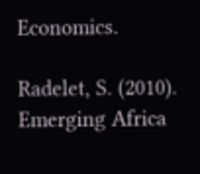Economics.

Radelet, S. (2010).  Emerging Africa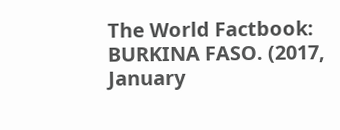The World Factbook: BURKINA FASO. (2017, January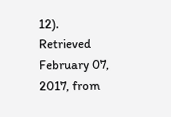12). Retrieved February 07, 2017, from